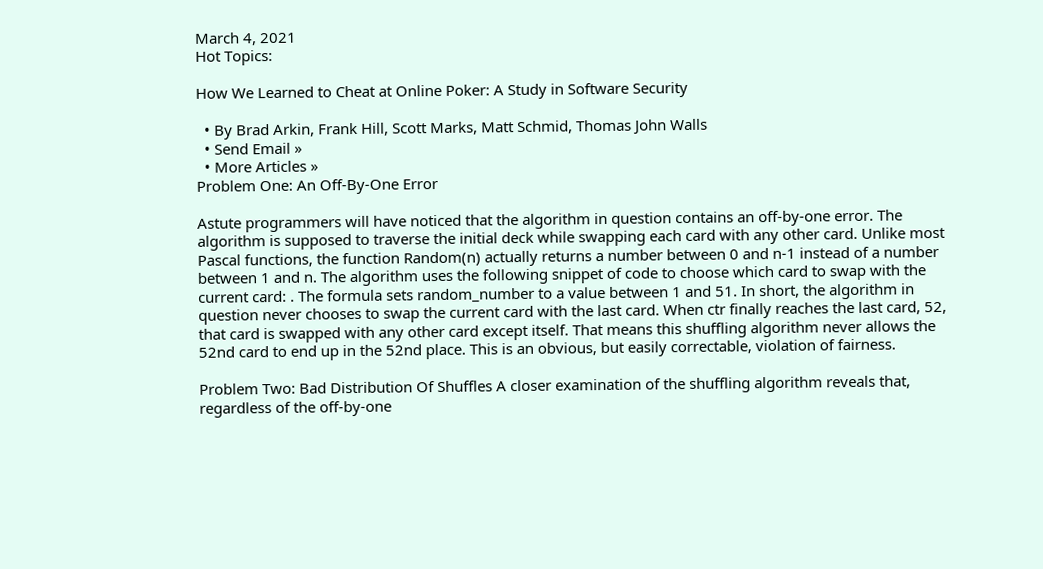March 4, 2021
Hot Topics:

How We Learned to Cheat at Online Poker: A Study in Software Security

  • By Brad Arkin, Frank Hill, Scott Marks, Matt Schmid, Thomas John Walls
  • Send Email »
  • More Articles »
Problem One: An Off-By-One Error

Astute programmers will have noticed that the algorithm in question contains an off-by-one error. The algorithm is supposed to traverse the initial deck while swapping each card with any other card. Unlike most Pascal functions, the function Random(n) actually returns a number between 0 and n-1 instead of a number between 1 and n. The algorithm uses the following snippet of code to choose which card to swap with the current card: . The formula sets random_number to a value between 1 and 51. In short, the algorithm in question never chooses to swap the current card with the last card. When ctr finally reaches the last card, 52, that card is swapped with any other card except itself. That means this shuffling algorithm never allows the 52nd card to end up in the 52nd place. This is an obvious, but easily correctable, violation of fairness.

Problem Two: Bad Distribution Of Shuffles A closer examination of the shuffling algorithm reveals that, regardless of the off-by-one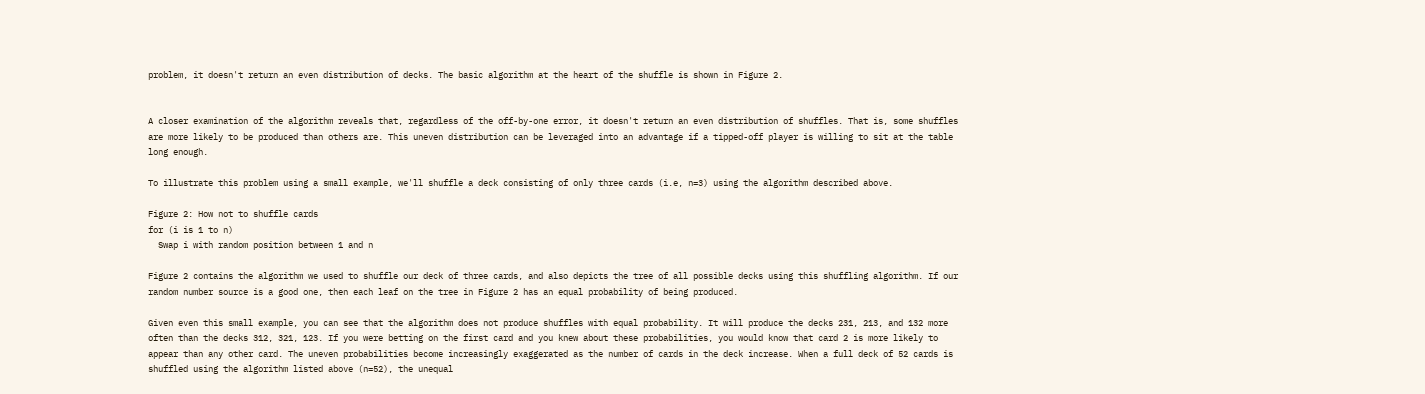problem, it doesn't return an even distribution of decks. The basic algorithm at the heart of the shuffle is shown in Figure 2.


A closer examination of the algorithm reveals that, regardless of the off-by-one error, it doesn't return an even distribution of shuffles. That is, some shuffles are more likely to be produced than others are. This uneven distribution can be leveraged into an advantage if a tipped-off player is willing to sit at the table long enough.

To illustrate this problem using a small example, we'll shuffle a deck consisting of only three cards (i.e, n=3) using the algorithm described above.

Figure 2: How not to shuffle cards
for (i is 1 to n)
  Swap i with random position between 1 and n

Figure 2 contains the algorithm we used to shuffle our deck of three cards, and also depicts the tree of all possible decks using this shuffling algorithm. If our random number source is a good one, then each leaf on the tree in Figure 2 has an equal probability of being produced.

Given even this small example, you can see that the algorithm does not produce shuffles with equal probability. It will produce the decks 231, 213, and 132 more often than the decks 312, 321, 123. If you were betting on the first card and you knew about these probabilities, you would know that card 2 is more likely to appear than any other card. The uneven probabilities become increasingly exaggerated as the number of cards in the deck increase. When a full deck of 52 cards is shuffled using the algorithm listed above (n=52), the unequal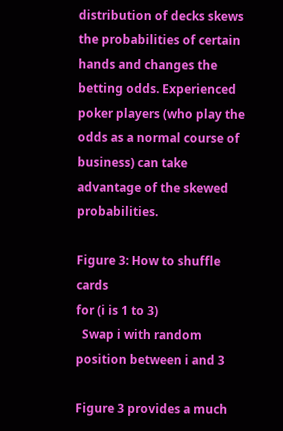distribution of decks skews the probabilities of certain hands and changes the betting odds. Experienced poker players (who play the odds as a normal course of business) can take advantage of the skewed probabilities.

Figure 3: How to shuffle cards
for (i is 1 to 3)
  Swap i with random position between i and 3

Figure 3 provides a much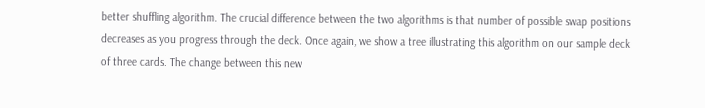better shuffling algorithm. The crucial difference between the two algorithms is that number of possible swap positions decreases as you progress through the deck. Once again, we show a tree illustrating this algorithm on our sample deck of three cards. The change between this new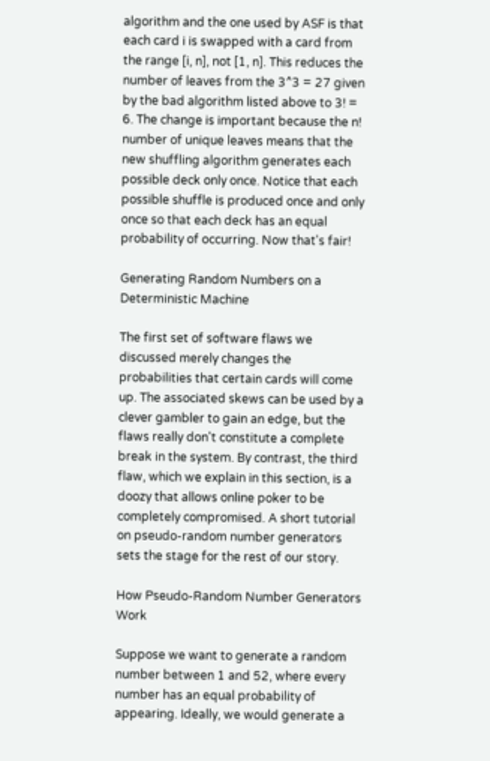algorithm and the one used by ASF is that each card i is swapped with a card from the range [i, n], not [1, n]. This reduces the number of leaves from the 3^3 = 27 given by the bad algorithm listed above to 3! = 6. The change is important because the n! number of unique leaves means that the new shuffling algorithm generates each possible deck only once. Notice that each possible shuffle is produced once and only once so that each deck has an equal probability of occurring. Now that's fair!

Generating Random Numbers on a Deterministic Machine

The first set of software flaws we discussed merely changes the probabilities that certain cards will come up. The associated skews can be used by a clever gambler to gain an edge, but the flaws really don't constitute a complete break in the system. By contrast, the third flaw, which we explain in this section, is a doozy that allows online poker to be completely compromised. A short tutorial on pseudo-random number generators sets the stage for the rest of our story.

How Pseudo-Random Number Generators Work

Suppose we want to generate a random number between 1 and 52, where every number has an equal probability of appearing. Ideally, we would generate a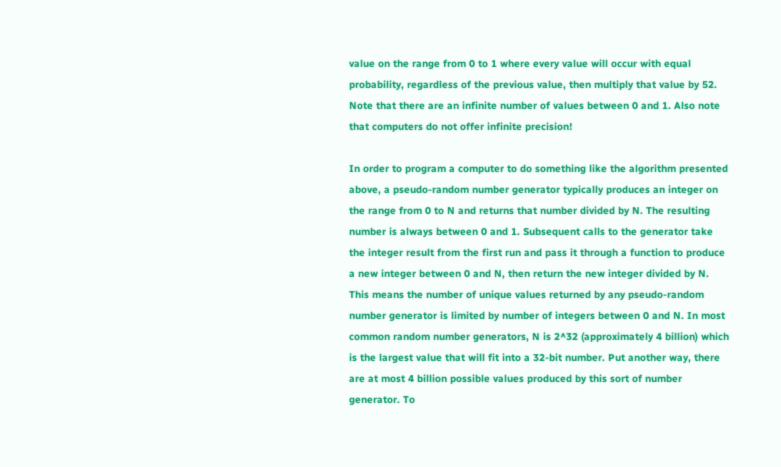value on the range from 0 to 1 where every value will occur with equal probability, regardless of the previous value, then multiply that value by 52. Note that there are an infinite number of values between 0 and 1. Also note that computers do not offer infinite precision!

In order to program a computer to do something like the algorithm presented above, a pseudo-random number generator typically produces an integer on the range from 0 to N and returns that number divided by N. The resulting number is always between 0 and 1. Subsequent calls to the generator take the integer result from the first run and pass it through a function to produce a new integer between 0 and N, then return the new integer divided by N. This means the number of unique values returned by any pseudo-random number generator is limited by number of integers between 0 and N. In most common random number generators, N is 2^32 (approximately 4 billion) which is the largest value that will fit into a 32-bit number. Put another way, there are at most 4 billion possible values produced by this sort of number generator. To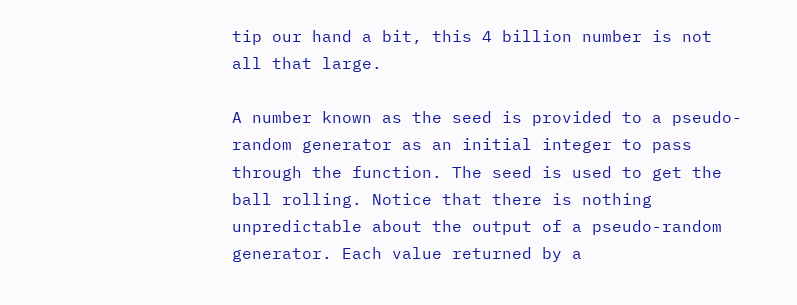tip our hand a bit, this 4 billion number is not all that large.

A number known as the seed is provided to a pseudo-random generator as an initial integer to pass through the function. The seed is used to get the ball rolling. Notice that there is nothing unpredictable about the output of a pseudo-random generator. Each value returned by a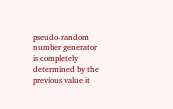pseudo-random number generator is completely determined by the previous value it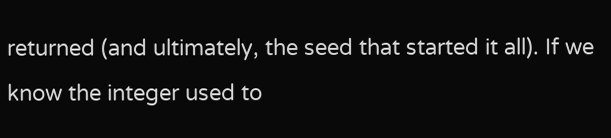returned (and ultimately, the seed that started it all). If we know the integer used to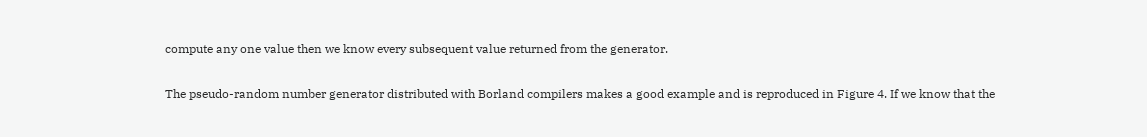compute any one value then we know every subsequent value returned from the generator.

The pseudo-random number generator distributed with Borland compilers makes a good example and is reproduced in Figure 4. If we know that the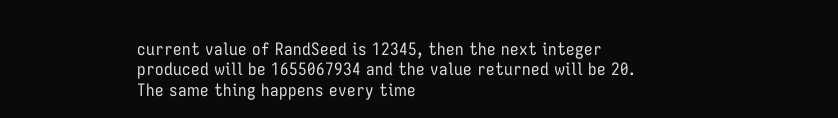current value of RandSeed is 12345, then the next integer produced will be 1655067934 and the value returned will be 20. The same thing happens every time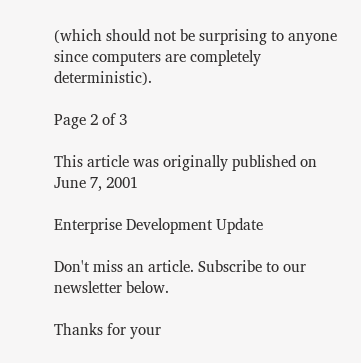(which should not be surprising to anyone since computers are completely deterministic).

Page 2 of 3

This article was originally published on June 7, 2001

Enterprise Development Update

Don't miss an article. Subscribe to our newsletter below.

Thanks for your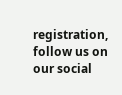registration, follow us on our social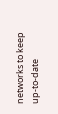networks to keep up-to-date